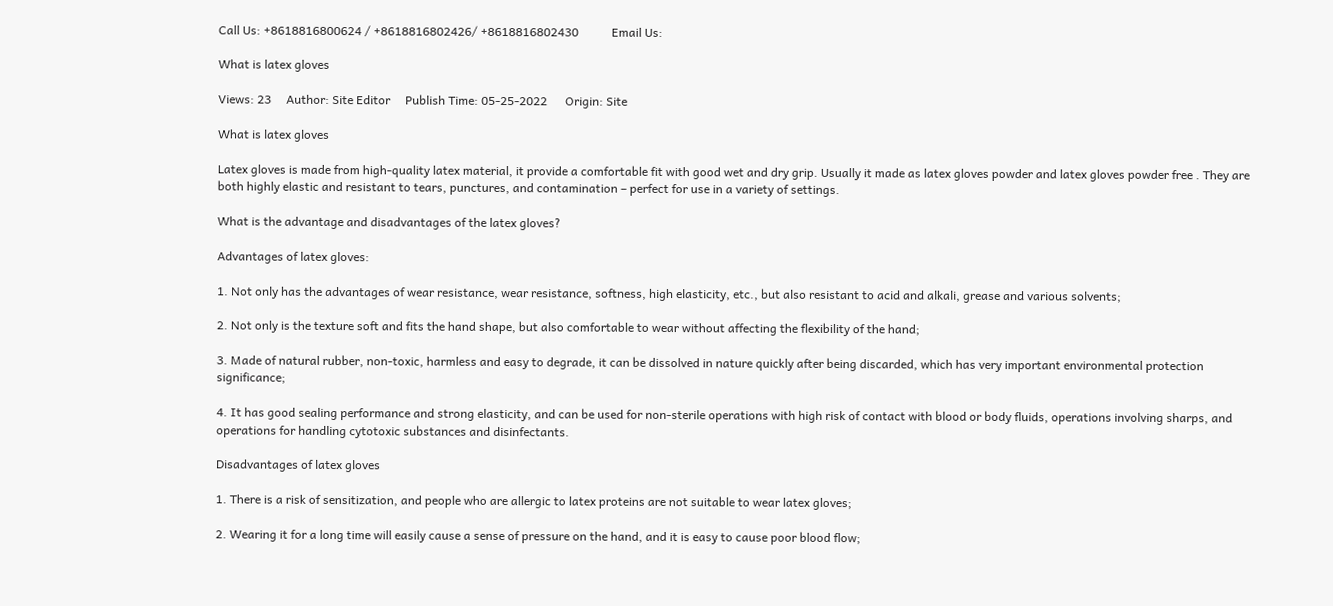Call Us: +8618816800624 / +8618816802426/ +8618816802430           Email Us:

What is latex gloves

Views: 23     Author: Site Editor     Publish Time: 05-25-2022      Origin: Site

What is latex gloves

Latex gloves is made from high-quality latex material, it provide a comfortable fit with good wet and dry grip. Usually it made as latex gloves powder and latex gloves powder free . They are both highly elastic and resistant to tears, punctures, and contamination – perfect for use in a variety of settings.

What is the advantage and disadvantages of the latex gloves?

Advantages of latex gloves:

1. Not only has the advantages of wear resistance, wear resistance, softness, high elasticity, etc., but also resistant to acid and alkali, grease and various solvents;

2. Not only is the texture soft and fits the hand shape, but also comfortable to wear without affecting the flexibility of the hand;

3. Made of natural rubber, non-toxic, harmless and easy to degrade, it can be dissolved in nature quickly after being discarded, which has very important environmental protection significance;

4. It has good sealing performance and strong elasticity, and can be used for non-sterile operations with high risk of contact with blood or body fluids, operations involving sharps, and operations for handling cytotoxic substances and disinfectants.

Disadvantages of latex gloves

1. There is a risk of sensitization, and people who are allergic to latex proteins are not suitable to wear latex gloves;

2. Wearing it for a long time will easily cause a sense of pressure on the hand, and it is easy to cause poor blood flow;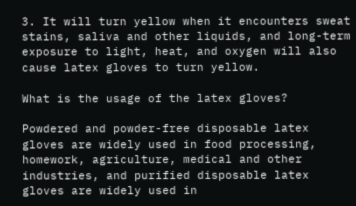3. It will turn yellow when it encounters sweat stains, saliva and other liquids, and long-term exposure to light, heat, and oxygen will also cause latex gloves to turn yellow.

What is the usage of the latex gloves?

Powdered and powder-free disposable latex gloves are widely used in food processing, homework, agriculture, medical and other industries, and purified disposable latex gloves are widely used in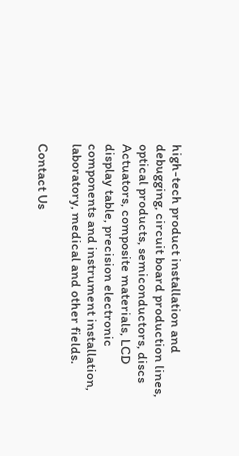high-tech product installation and debugging, circuit board production lines, optical products, semiconductors, discs Actuators, composite materials, LCD display table, precision electronic components and instrument installation, laboratory, medical and other fields.

Contact Us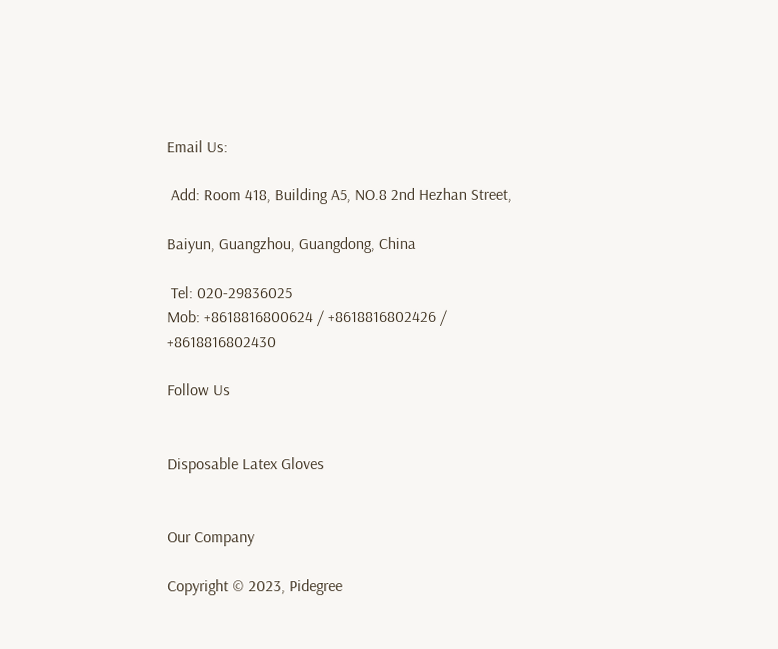Email Us:

 Add: Room 418, Building A5, NO.8 2nd Hezhan Street,

Baiyun, Guangzhou, Guangdong, China

 Tel: 020-29836025
Mob: +8618816800624 / +8618816802426 / +8618816802430

Follow Us


Disposable Latex Gloves


Our Company

Copyright © 2023, Pidegree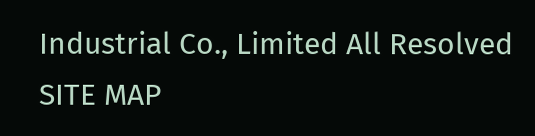Industrial Co., Limited All Resolved   SITE MAP